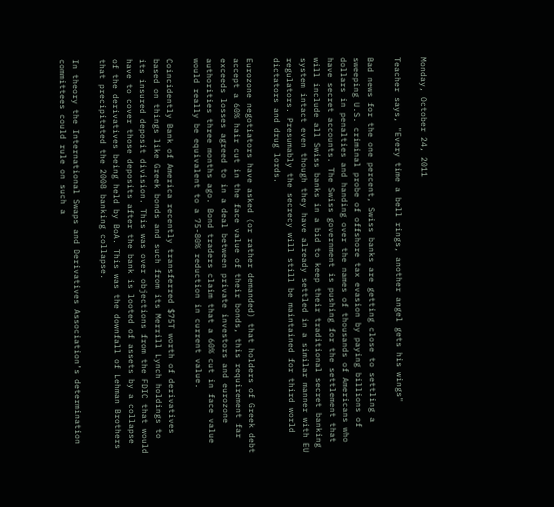Monday, October 24, 2011

Teacher says, "Every time a bell rings, another angel gets his wings"

Bad news for the one percent, Swiss banks are getting close to settling a sweeping U.S. criminal probe of offshore tax evasion by paying billions of dollars in penalties and handing over the names of thousands of Americans who have secret accounts. The Swiss government is pushing for the settlement that will include all Swiss banks in a bid to keep their traditional secret banking system intact even though they have already settled in a similar manner with EU regulators. Presumably the secrecy will still be maintained for third world dictators and drug lords.

Eurozone negotiators have asked (or rather demanded) that holders of Greek debt accept a 60% hair cut in the face value of their bonds, this requirement far exceeds losses agreed to in a deal between private investors and eurozone authorities three months ago. Bond traders claim that a 60% cut in face value would really be equivalent to a 75-80% reduction in current value.

Coincidently Bank of America recently transferred $75T worth of derivatives based on things like Greek bonds and such from its Merrill Lynch holdings to its insured deposit division. This was over objections from the FDIC that would have to cover those deposits after the bank is looted of assets by a collapse of the derivatives being held by BoA. This was the downfall of Lehman Brothers that precipitated the 2008 banking collapse.

In theory the International Swaps and Derivatives Association’s determination committees could rule on such a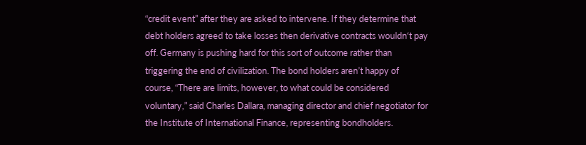“credit event” after they are asked to intervene. If they determine that debt holders agreed to take losses then derivative contracts wouldn‘t pay off. Germany is pushing hard for this sort of outcome rather than triggering the end of civilization. The bond holders aren’t happy of course, “There are limits, however, to what could be considered voluntary,” said Charles Dallara, managing director and chief negotiator for the Institute of International Finance, representing bondholders.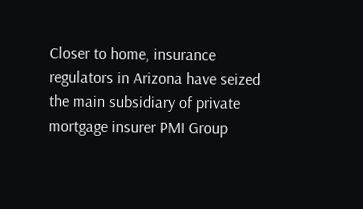Closer to home, insurance regulators in Arizona have seized the main subsidiary of private mortgage insurer PMI Group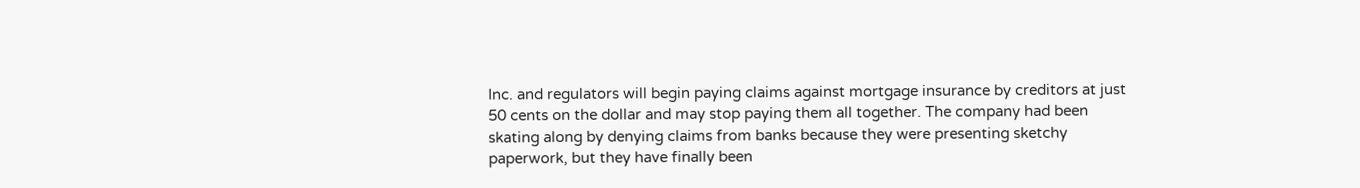Inc. and regulators will begin paying claims against mortgage insurance by creditors at just 50 cents on the dollar and may stop paying them all together. The company had been skating along by denying claims from banks because they were presenting sketchy paperwork, but they have finally been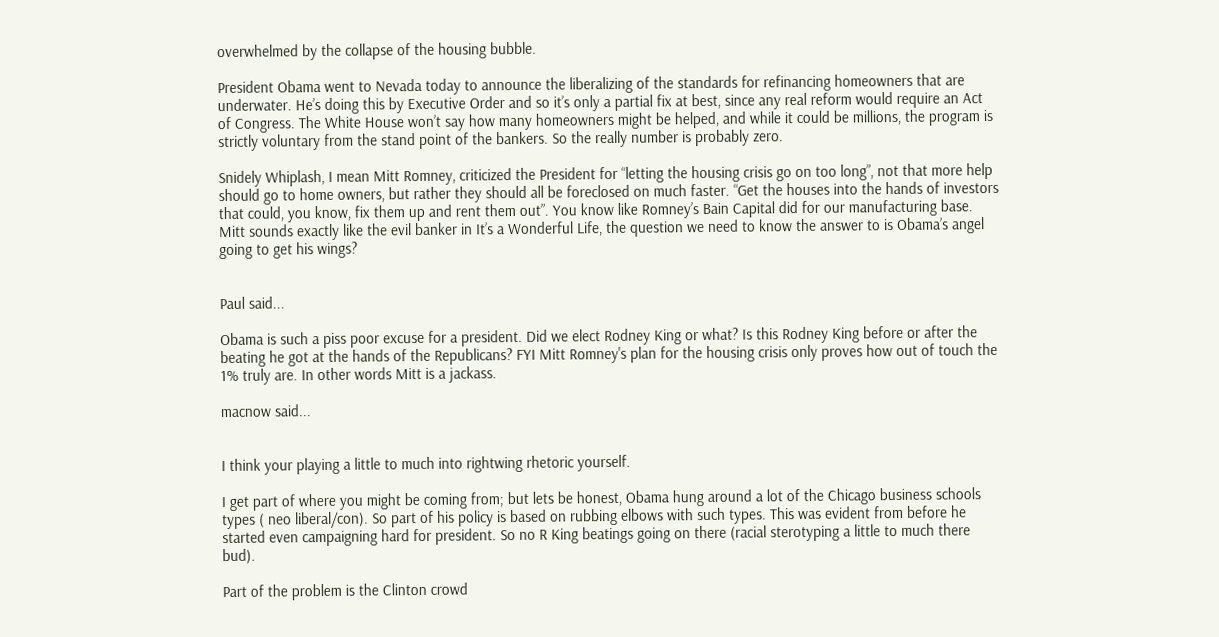overwhelmed by the collapse of the housing bubble.

President Obama went to Nevada today to announce the liberalizing of the standards for refinancing homeowners that are underwater. He’s doing this by Executive Order and so it’s only a partial fix at best, since any real reform would require an Act of Congress. The White House won’t say how many homeowners might be helped, and while it could be millions, the program is strictly voluntary from the stand point of the bankers. So the really number is probably zero.

Snidely Whiplash, I mean Mitt Romney, criticized the President for “letting the housing crisis go on too long”, not that more help should go to home owners, but rather they should all be foreclosed on much faster. “Get the houses into the hands of investors that could, you know, fix them up and rent them out”. You know like Romney’s Bain Capital did for our manufacturing base. Mitt sounds exactly like the evil banker in It’s a Wonderful Life, the question we need to know the answer to is Obama’s angel going to get his wings?


Paul said...

Obama is such a piss poor excuse for a president. Did we elect Rodney King or what? Is this Rodney King before or after the beating he got at the hands of the Republicans? FYI Mitt Romney's plan for the housing crisis only proves how out of touch the 1% truly are. In other words Mitt is a jackass.

macnow said...


I think your playing a little to much into rightwing rhetoric yourself.

I get part of where you might be coming from; but lets be honest, Obama hung around a lot of the Chicago business schools types ( neo liberal/con). So part of his policy is based on rubbing elbows with such types. This was evident from before he started even campaigning hard for president. So no R King beatings going on there (racial sterotyping a little to much there bud).

Part of the problem is the Clinton crowd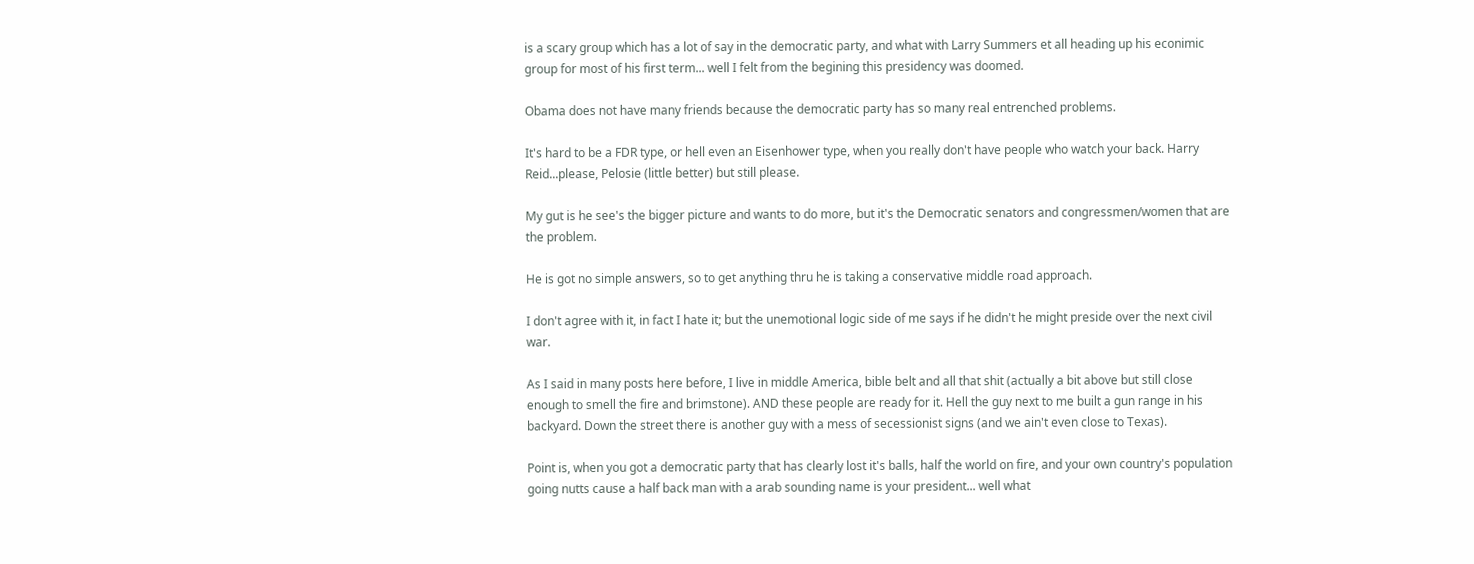is a scary group which has a lot of say in the democratic party, and what with Larry Summers et all heading up his econimic group for most of his first term... well I felt from the begining this presidency was doomed.

Obama does not have many friends because the democratic party has so many real entrenched problems.

It's hard to be a FDR type, or hell even an Eisenhower type, when you really don't have people who watch your back. Harry Reid...please, Pelosie (little better) but still please.

My gut is he see's the bigger picture and wants to do more, but it's the Democratic senators and congressmen/women that are the problem.

He is got no simple answers, so to get anything thru he is taking a conservative middle road approach.

I don't agree with it, in fact I hate it; but the unemotional logic side of me says if he didn't he might preside over the next civil war.

As I said in many posts here before, I live in middle America, bible belt and all that shit (actually a bit above but still close enough to smell the fire and brimstone). AND these people are ready for it. Hell the guy next to me built a gun range in his backyard. Down the street there is another guy with a mess of secessionist signs (and we ain't even close to Texas).

Point is, when you got a democratic party that has clearly lost it's balls, half the world on fire, and your own country's population going nutts cause a half back man with a arab sounding name is your president... well what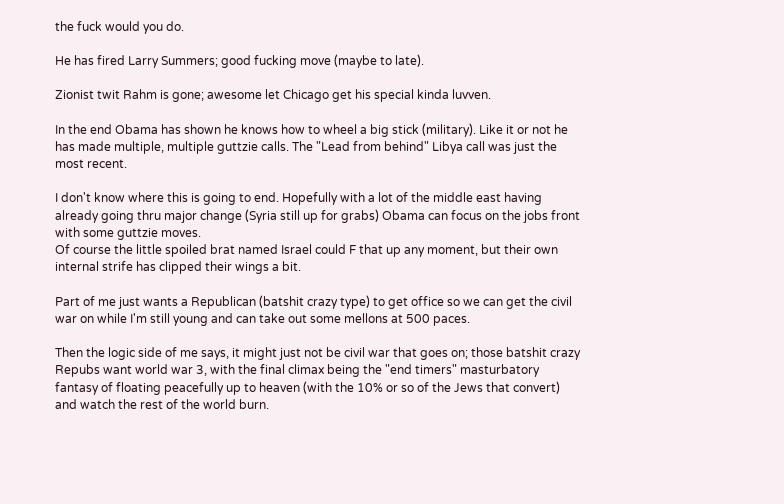the fuck would you do.

He has fired Larry Summers; good fucking move (maybe to late).

Zionist twit Rahm is gone; awesome let Chicago get his special kinda luvven.

In the end Obama has shown he knows how to wheel a big stick (military). Like it or not he has made multiple, multiple guttzie calls. The "Lead from behind" Libya call was just the most recent.

I don't know where this is going to end. Hopefully with a lot of the middle east having already going thru major change (Syria still up for grabs) Obama can focus on the jobs front with some guttzie moves.
Of course the little spoiled brat named Israel could F that up any moment, but their own internal strife has clipped their wings a bit.

Part of me just wants a Republican (batshit crazy type) to get office so we can get the civil war on while I'm still young and can take out some mellons at 500 paces.

Then the logic side of me says, it might just not be civil war that goes on; those batshit crazy Repubs want world war 3, with the final climax being the "end timers" masturbatory fantasy of floating peacefully up to heaven (with the 10% or so of the Jews that convert) and watch the rest of the world burn.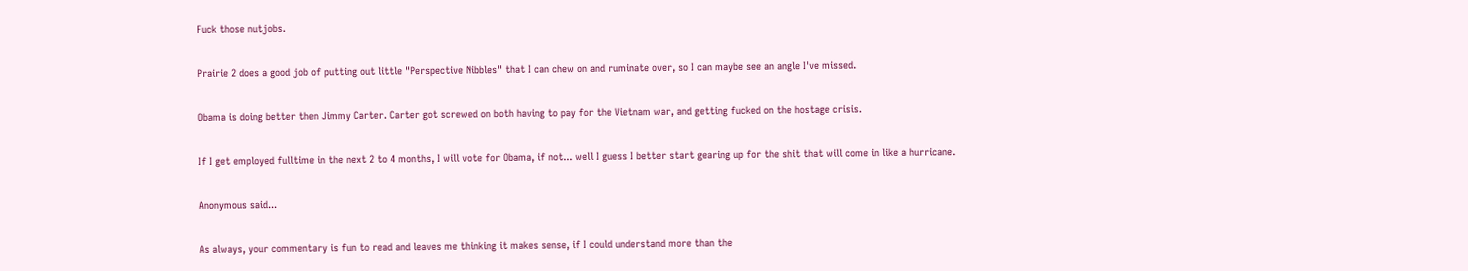Fuck those nutjobs.

Prairie 2 does a good job of putting out little "Perspective Nibbles" that I can chew on and ruminate over, so I can maybe see an angle I've missed.

Obama is doing better then Jimmy Carter. Carter got screwed on both having to pay for the Vietnam war, and getting fucked on the hostage crisis.

If I get employed fulltime in the next 2 to 4 months, I will vote for Obama, if not... well I guess I better start gearing up for the shit that will come in like a hurricane.

Anonymous said...

As always, your commentary is fun to read and leaves me thinking it makes sense, if I could understand more than the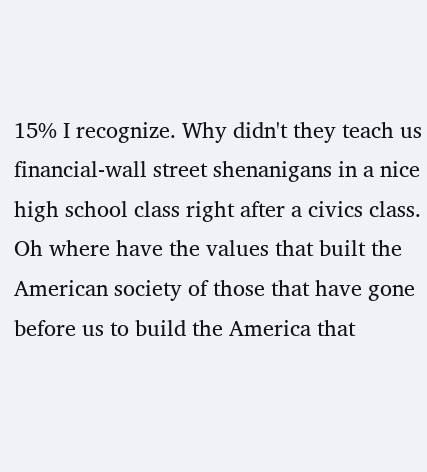15% I recognize. Why didn't they teach us financial-wall street shenanigans in a nice high school class right after a civics class. Oh where have the values that built the American society of those that have gone before us to build the America that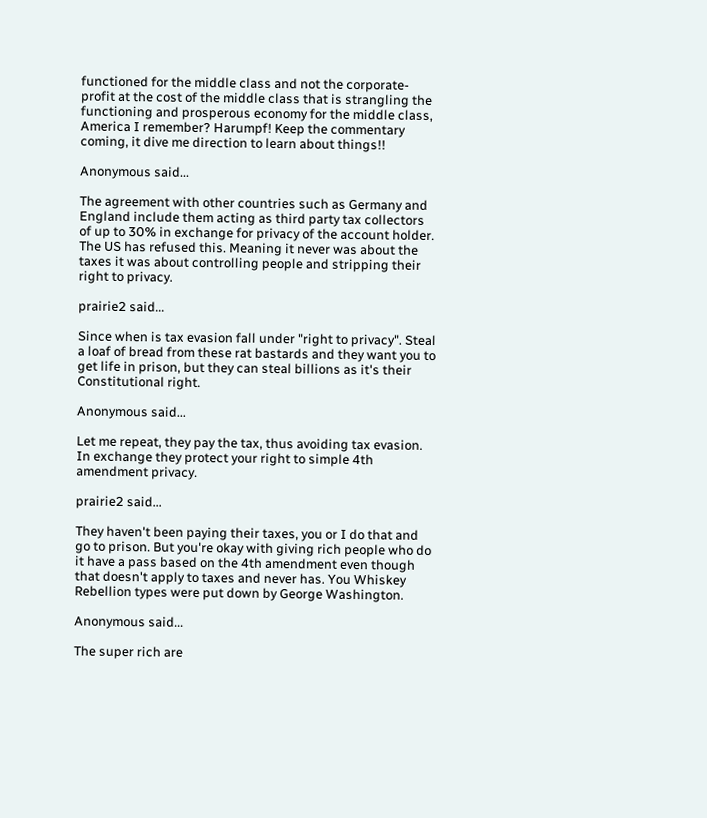functioned for the middle class and not the corporate-profit at the cost of the middle class that is strangling the functioning and prosperous economy for the middle class, America I remember? Harumpf! Keep the commentary coming, it dive me direction to learn about things!!

Anonymous said...

The agreement with other countries such as Germany and England include them acting as third party tax collectors of up to 30% in exchange for privacy of the account holder. The US has refused this. Meaning it never was about the taxes it was about controlling people and stripping their right to privacy.

prairie2 said...

Since when is tax evasion fall under "right to privacy". Steal a loaf of bread from these rat bastards and they want you to get life in prison, but they can steal billions as it's their Constitutional right.

Anonymous said...

Let me repeat, they pay the tax, thus avoiding tax evasion. In exchange they protect your right to simple 4th amendment privacy.

prairie2 said...

They haven't been paying their taxes, you or I do that and go to prison. But you're okay with giving rich people who do it have a pass based on the 4th amendment even though that doesn't apply to taxes and never has. You Whiskey Rebellion types were put down by George Washington.

Anonymous said...

The super rich are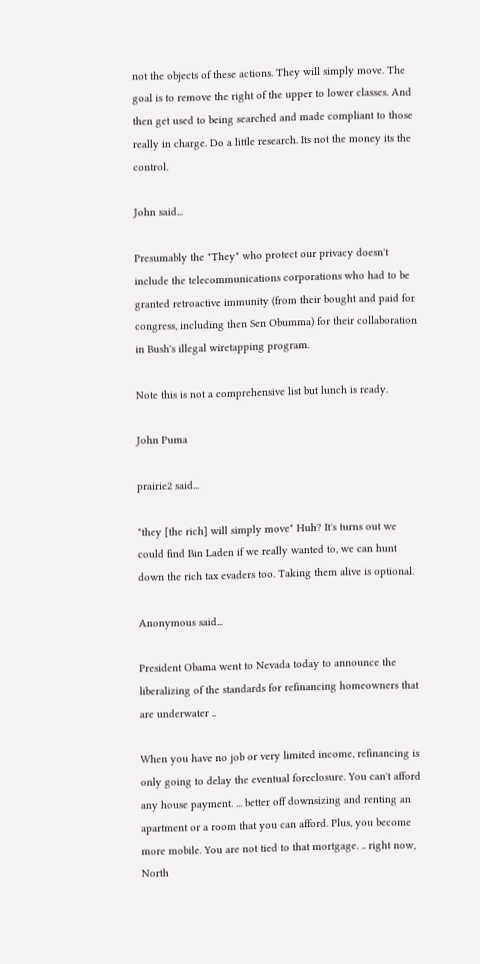not the objects of these actions. They will simply move. The goal is to remove the right of the upper to lower classes. And then get used to being searched and made compliant to those really in charge. Do a little research. Its not the money its the control.

John said...

Presumably the "They" who protect our privacy doesn't include the telecommunications corporations who had to be granted retroactive immunity (from their bought and paid for congress, including then Sen Obumma) for their collaboration in Bush's illegal wiretapping program.

Note this is not a comprehensive list but lunch is ready.

John Puma

prairie2 said...

"they [the rich] will simply move" Huh? It's turns out we could find Bin Laden if we really wanted to, we can hunt down the rich tax evaders too. Taking them alive is optional.

Anonymous said...

President Obama went to Nevada today to announce the liberalizing of the standards for refinancing homeowners that are underwater ..

When you have no job or very limited income, refinancing is only going to delay the eventual foreclosure. You can't afford any house payment. ... better off downsizing and renting an apartment or a room that you can afford. Plus, you become more mobile. You are not tied to that mortgage. .. right now, North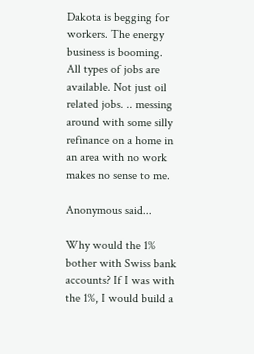Dakota is begging for workers. The energy business is booming. All types of jobs are available. Not just oil related jobs. .. messing around with some silly refinance on a home in an area with no work makes no sense to me.

Anonymous said...

Why would the 1% bother with Swiss bank accounts? If I was with the 1%, I would build a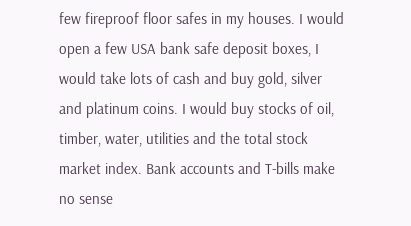few fireproof floor safes in my houses. I would open a few USA bank safe deposit boxes, I would take lots of cash and buy gold, silver and platinum coins. I would buy stocks of oil, timber, water, utilities and the total stock market index. Bank accounts and T-bills make no sense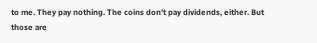to me. They pay nothing. The coins don't pay dividends, either. But those are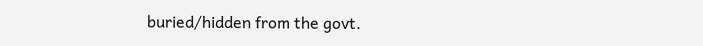buried/hidden from the govt.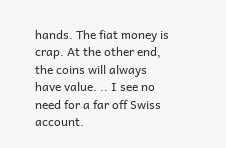hands. The fiat money is crap. At the other end, the coins will always have value. .. I see no need for a far off Swiss account.